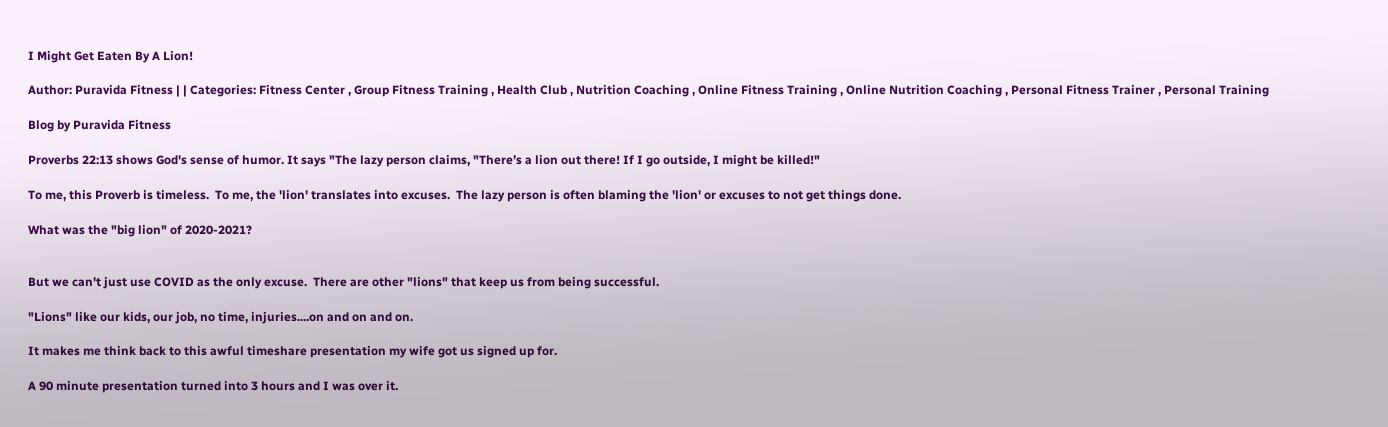I Might Get Eaten By A Lion!

Author: Puravida Fitness | | Categories: Fitness Center , Group Fitness Training , Health Club , Nutrition Coaching , Online Fitness Training , Online Nutrition Coaching , Personal Fitness Trainer , Personal Training

Blog by Puravida Fitness

Proverbs 22:13 shows God's sense of humor. It says "The lazy person claims, "There’s a lion out there! If I go outside, I might be killed!"

To me, this Proverb is timeless.  To me, the 'lion' translates into excuses.  The lazy person is often blaming the 'lion' or excuses to not get things done.

What was the "big lion" of 2020-2021?


But we can't just use COVID as the only excuse.  There are other "lions" that keep us from being successful.

"Lions" like our kids, our job, no time, injuries....on and on and on.

It makes me think back to this awful timeshare presentation my wife got us signed up for.

A 90 minute presentation turned into 3 hours and I was over it.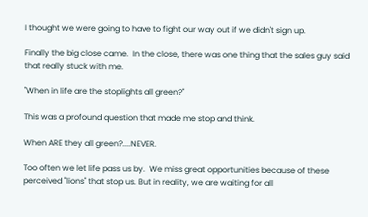I thought we were going to have to fight our way out if we didn't sign up.

Finally the big close came.  In the close, there was one thing that the sales guy said that really stuck with me.

"When in life are the stoplights all green?"

This was a profound question that made me stop and think.

When ARE they all green?....NEVER.

Too often we let life pass us by.  We miss great opportunities because of these perceived "lions" that stop us. But in reality, we are waiting for all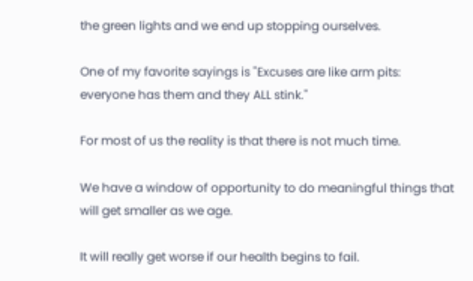the green lights and we end up stopping ourselves.

One of my favorite sayings is "Excuses are like arm pits:  everyone has them and they ALL stink."

For most of us the reality is that there is not much time.

We have a window of opportunity to do meaningful things that will get smaller as we age.

It will really get worse if our health begins to fail.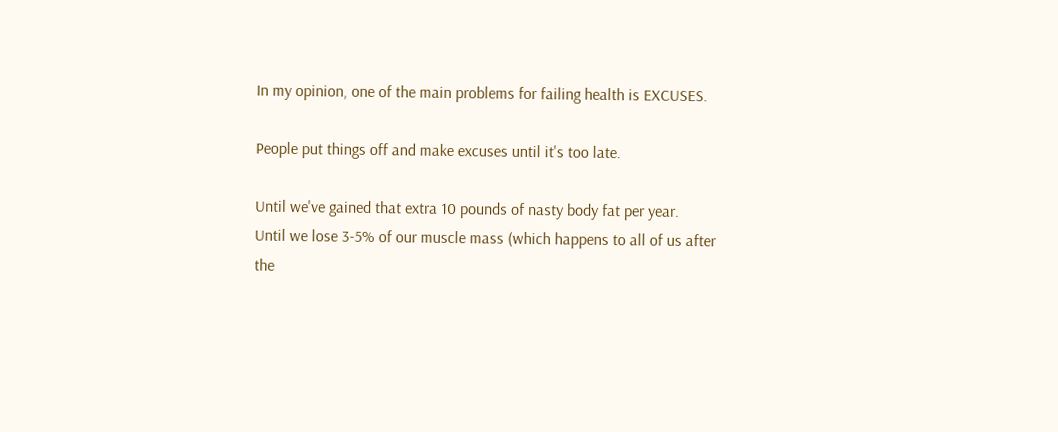In my opinion, one of the main problems for failing health is EXCUSES.

People put things off and make excuses until it's too late.

Until we've gained that extra 10 pounds of nasty body fat per year.
Until we lose 3-5% of our muscle mass (which happens to all of us after the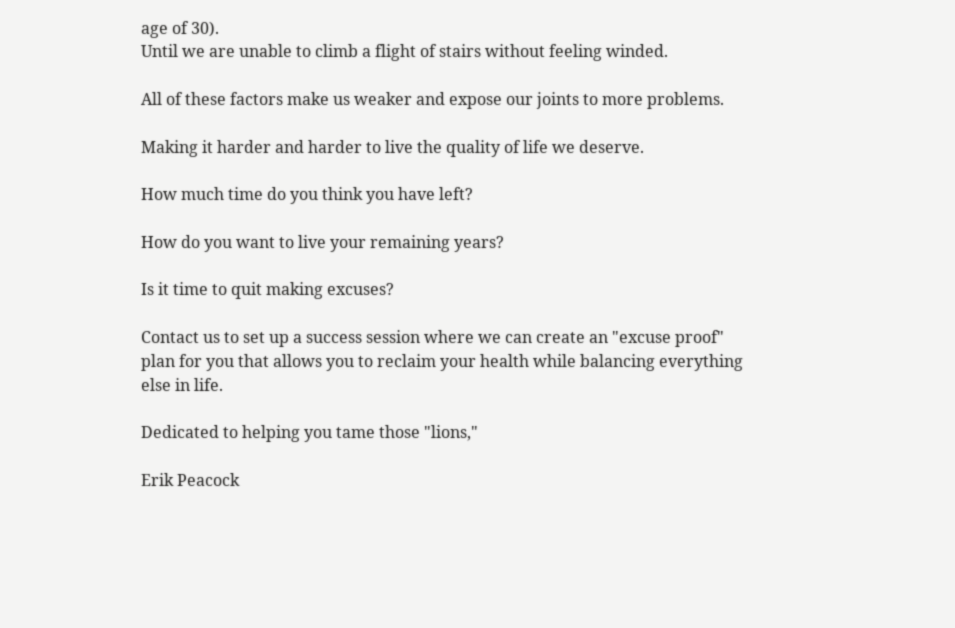age of 30).
Until we are unable to climb a flight of stairs without feeling winded.

All of these factors make us weaker and expose our joints to more problems.

Making it harder and harder to live the quality of life we deserve.

How much time do you think you have left?

How do you want to live your remaining years?

Is it time to quit making excuses?

Contact us to set up a success session where we can create an "excuse proof" plan for you that allows you to reclaim your health while balancing everything else in life.

Dedicated to helping you tame those "lions,"

Erik Peacock